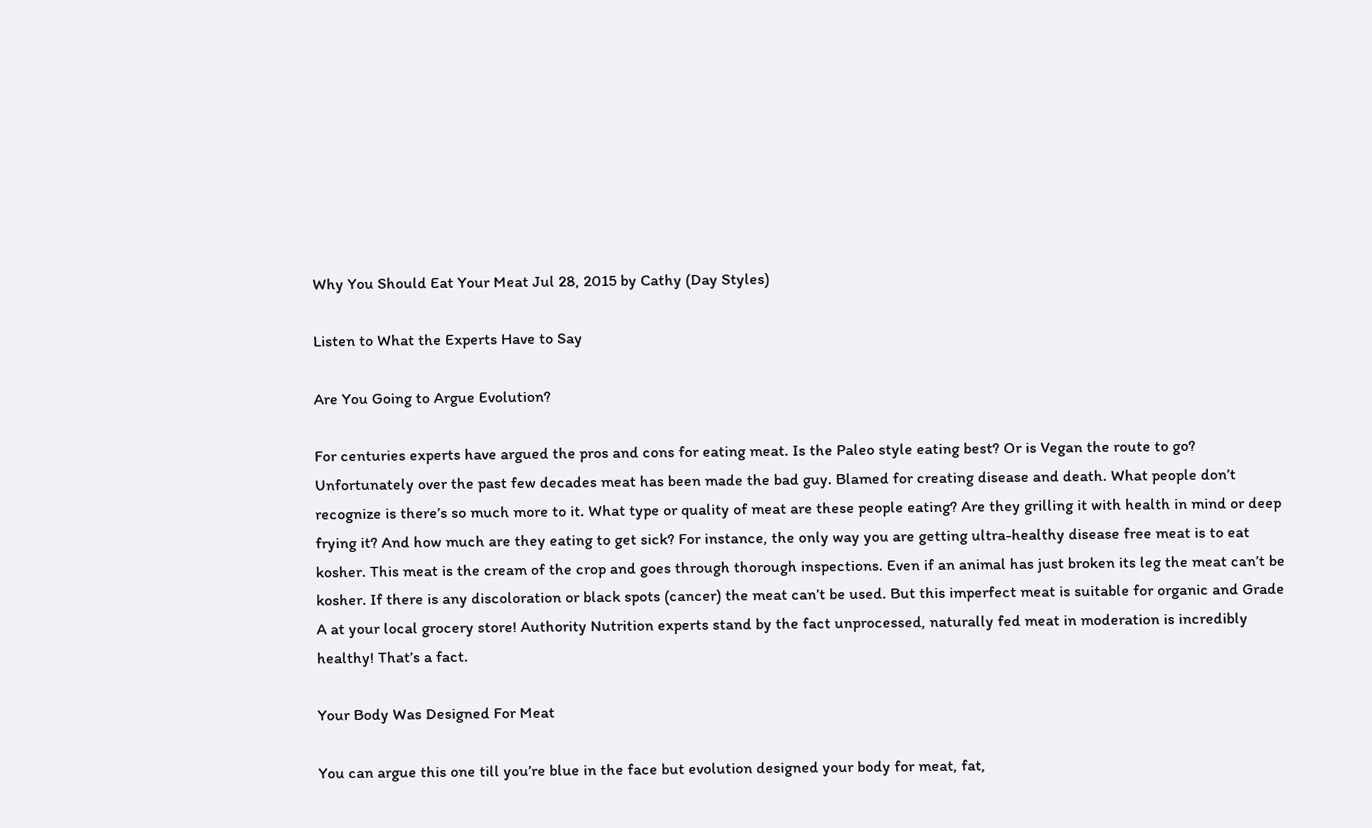Why You Should Eat Your Meat Jul 28, 2015 by Cathy (Day Styles)

Listen to What the Experts Have to Say

Are You Going to Argue Evolution?

For centuries experts have argued the pros and cons for eating meat. Is the Paleo style eating best? Or is Vegan the route to go? Unfortunately over the past few decades meat has been made the bad guy. Blamed for creating disease and death. What people don’t recognize is there’s so much more to it. What type or quality of meat are these people eating? Are they grilling it with health in mind or deep frying it? And how much are they eating to get sick? For instance, the only way you are getting ultra-healthy disease free meat is to eat kosher. This meat is the cream of the crop and goes through thorough inspections. Even if an animal has just broken its leg the meat can’t be kosher. If there is any discoloration or black spots (cancer) the meat can’t be used. But this imperfect meat is suitable for organic and Grade A at your local grocery store! Authority Nutrition experts stand by the fact unprocessed, naturally fed meat in moderation is incredibly healthy! That’s a fact.

Your Body Was Designed For Meat

You can argue this one till you’re blue in the face but evolution designed your body for meat, fat,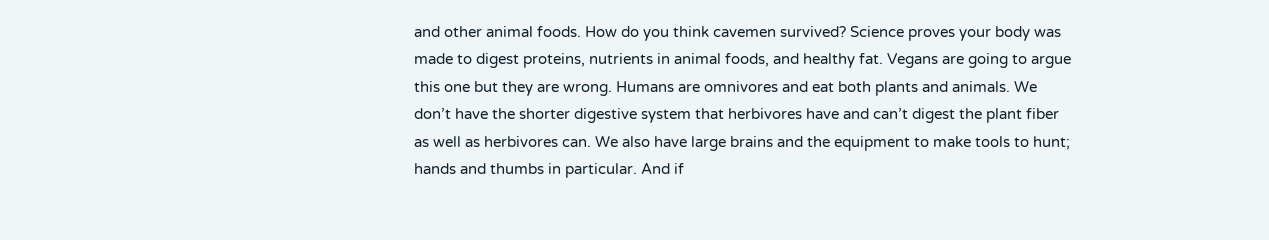and other animal foods. How do you think cavemen survived? Science proves your body was made to digest proteins, nutrients in animal foods, and healthy fat. Vegans are going to argue this one but they are wrong. Humans are omnivores and eat both plants and animals. We don’t have the shorter digestive system that herbivores have and can’t digest the plant fiber as well as herbivores can. We also have large brains and the equipment to make tools to hunt; hands and thumbs in particular. And if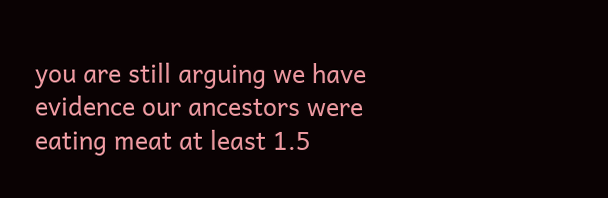you are still arguing we have evidence our ancestors were eating meat at least 1.5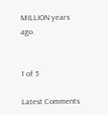MILLION years ago.


1 of 5

Latest Comments